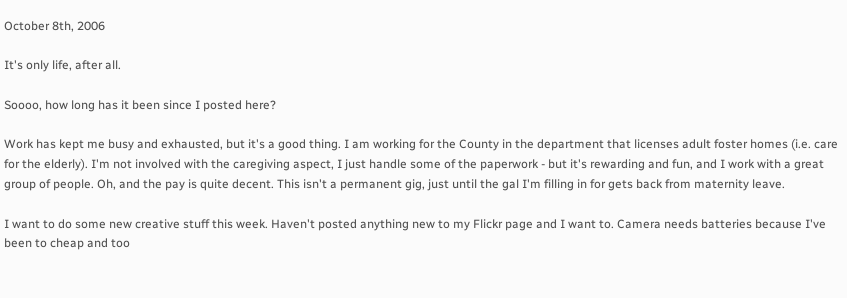October 8th, 2006

It's only life, after all.

Soooo, how long has it been since I posted here?

Work has kept me busy and exhausted, but it's a good thing. I am working for the County in the department that licenses adult foster homes (i.e. care for the elderly). I'm not involved with the caregiving aspect, I just handle some of the paperwork - but it's rewarding and fun, and I work with a great group of people. Oh, and the pay is quite decent. This isn't a permanent gig, just until the gal I'm filling in for gets back from maternity leave.

I want to do some new creative stuff this week. Haven't posted anything new to my Flickr page and I want to. Camera needs batteries because I've been to cheap and too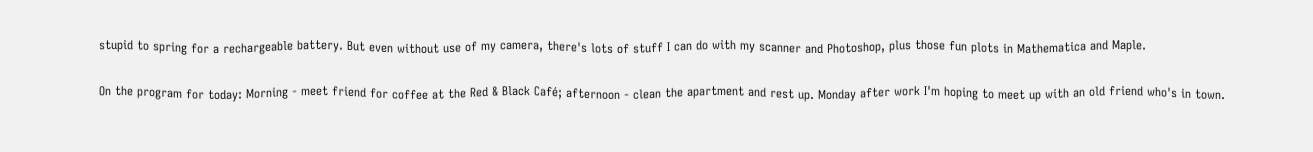stupid to spring for a rechargeable battery. But even without use of my camera, there's lots of stuff I can do with my scanner and Photoshop, plus those fun plots in Mathematica and Maple.

On the program for today: Morning - meet friend for coffee at the Red & Black Café; afternoon - clean the apartment and rest up. Monday after work I'm hoping to meet up with an old friend who's in town.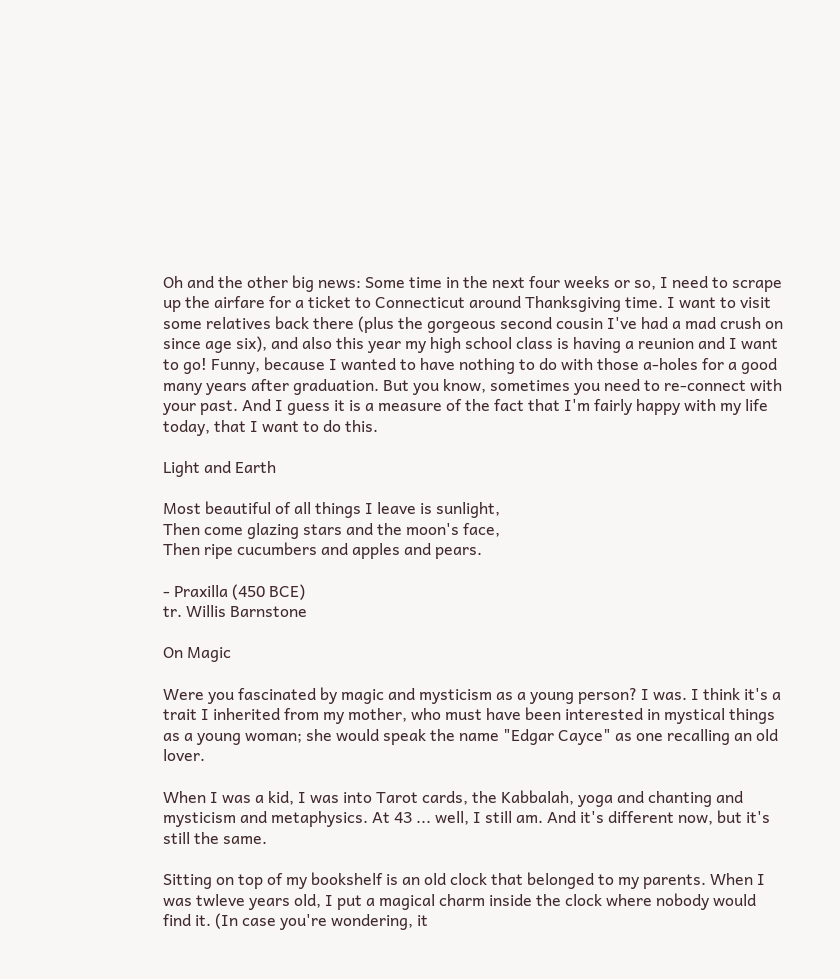Oh and the other big news: Some time in the next four weeks or so, I need to scrape up the airfare for a ticket to Connecticut around Thanksgiving time. I want to visit some relatives back there (plus the gorgeous second cousin I've had a mad crush on since age six), and also this year my high school class is having a reunion and I want to go! Funny, because I wanted to have nothing to do with those a-holes for a good many years after graduation. But you know, sometimes you need to re-connect with your past. And I guess it is a measure of the fact that I'm fairly happy with my life today, that I want to do this.

Light and Earth

Most beautiful of all things I leave is sunlight,
Then come glazing stars and the moon's face,
Then ripe cucumbers and apples and pears.

- Praxilla (450 BCE)
tr. Willis Barnstone

On Magic

Were you fascinated by magic and mysticism as a young person? I was. I think it's a trait I inherited from my mother, who must have been interested in mystical things as a young woman; she would speak the name "Edgar Cayce" as one recalling an old lover.

When I was a kid, I was into Tarot cards, the Kabbalah, yoga and chanting and mysticism and metaphysics. At 43 ... well, I still am. And it's different now, but it's still the same.

Sitting on top of my bookshelf is an old clock that belonged to my parents. When I was twleve years old, I put a magical charm inside the clock where nobody would find it. (In case you're wondering, it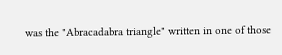was the "Abracadabra triangle" written in one of those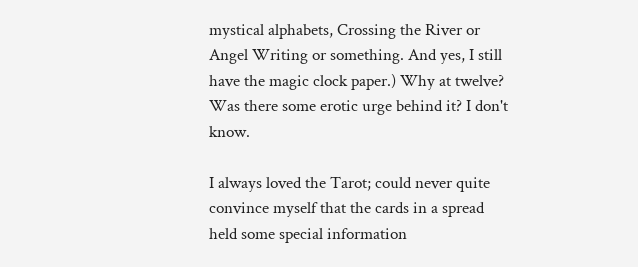mystical alphabets, Crossing the River or Angel Writing or something. And yes, I still have the magic clock paper.) Why at twelve? Was there some erotic urge behind it? I don't know.

I always loved the Tarot; could never quite convince myself that the cards in a spread held some special information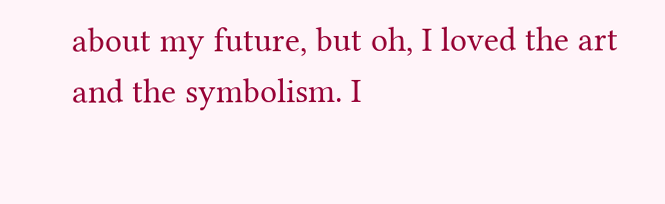about my future, but oh, I loved the art and the symbolism. I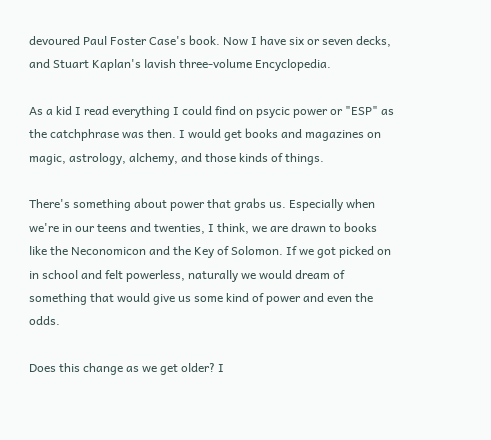devoured Paul Foster Case's book. Now I have six or seven decks, and Stuart Kaplan's lavish three-volume Encyclopedia.

As a kid I read everything I could find on psycic power or "ESP" as the catchphrase was then. I would get books and magazines on magic, astrology, alchemy, and those kinds of things.

There's something about power that grabs us. Especially when we're in our teens and twenties, I think, we are drawn to books like the Neconomicon and the Key of Solomon. If we got picked on in school and felt powerless, naturally we would dream of something that would give us some kind of power and even the odds.

Does this change as we get older? I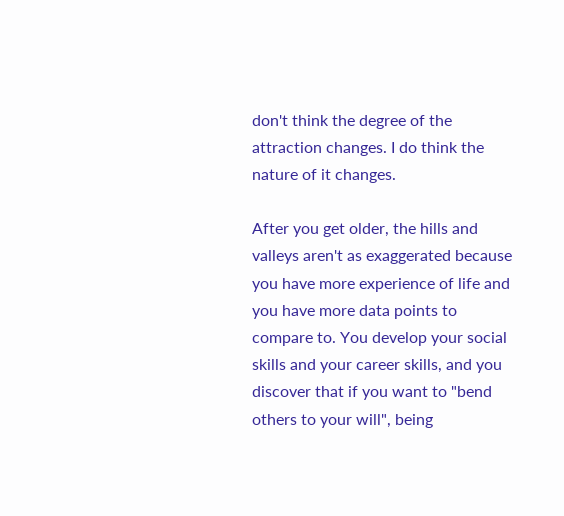don't think the degree of the attraction changes. I do think the nature of it changes.

After you get older, the hills and valleys aren't as exaggerated because you have more experience of life and you have more data points to compare to. You develop your social skills and your career skills, and you discover that if you want to "bend others to your will", being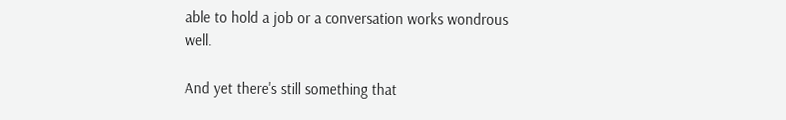able to hold a job or a conversation works wondrous well.

And yet there's still something that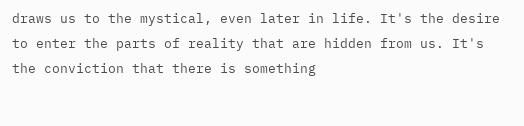draws us to the mystical, even later in life. It's the desire to enter the parts of reality that are hidden from us. It's the conviction that there is something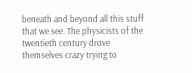beneath and beyond all this stuff that we see. The physicists of the twentieth century drove themselves crazy trying to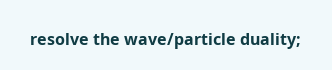resolve the wave/particle duality;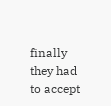finally they had to accept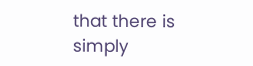that there is simply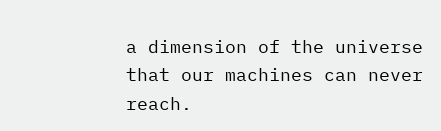a dimension of the universe that our machines can never reach.